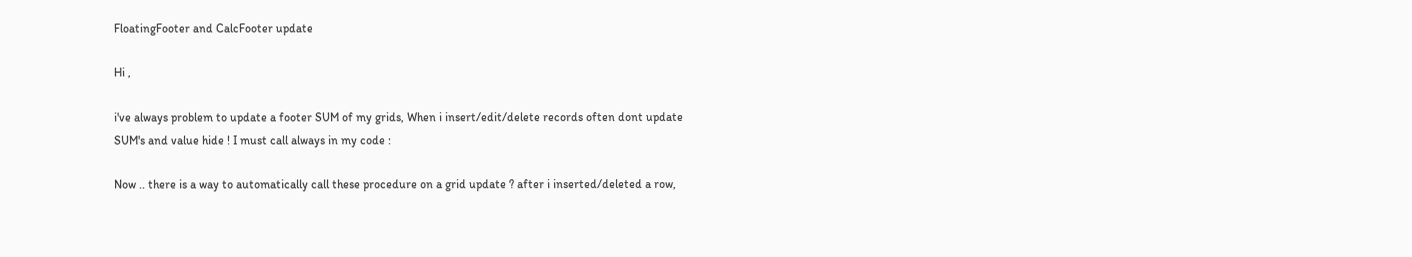FloatingFooter and CalcFooter update

Hi ,

i've always problem to update a footer SUM of my grids, When i insert/edit/delete records often dont update SUM's and value hide ! I must call always in my code :

Now .. there is a way to automatically call these procedure on a grid update ? after i inserted/deleted a row,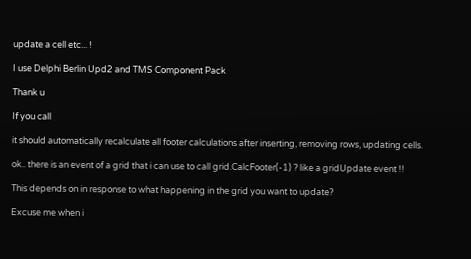update a cell etc... !

I use Delphi Berlin Upd2 and TMS Component Pack

Thank u

If you call

it should automatically recalculate all footer calculations after inserting, removing rows, updating cells.

ok.. there is an event of a grid that i can use to call grid.CalcFooter(-1) ? like a gridUpdate event !!

This depends on in response to what happening in the grid you want to update?

Excuse me when i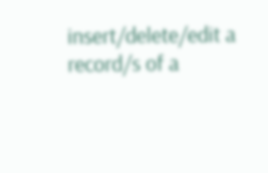insert/delete/edit a record/s of a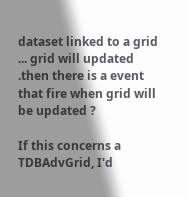dataset linked to a grid ... grid will updated .then there is a event that fire when grid will be updated ?

If this concerns a TDBAdvGrid, I'd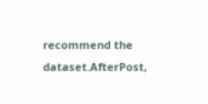recommend the dataset.AfterPost,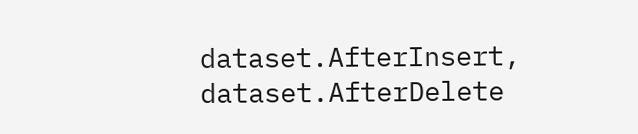dataset.AfterInsert, dataset.AfterDelete